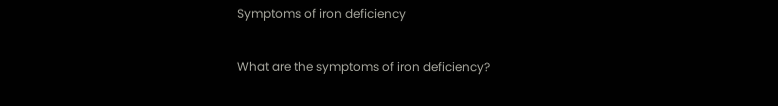Symptoms of iron deficiency

What are the symptoms of iron deficiency?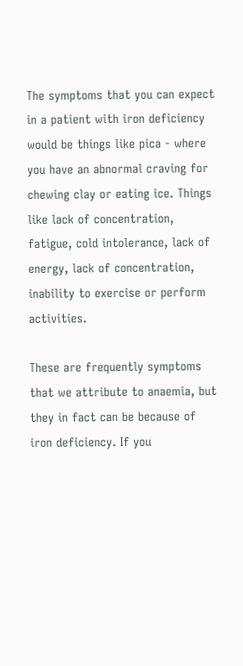The symptoms that you can expect in a patient with iron deficiency would be things like pica - where you have an abnormal craving for chewing clay or eating ice. Things like lack of concentration, fatigue, cold intolerance, lack of energy, lack of concentration, inability to exercise or perform activities.

These are frequently symptoms that we attribute to anaemia, but they in fact can be because of iron deficiency. If you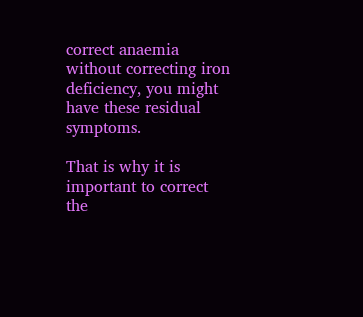correct anaemia without correcting iron deficiency, you might have these residual symptoms.

That is why it is important to correct the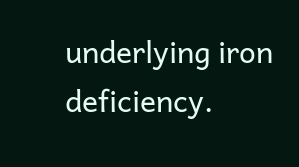underlying iron deficiency.